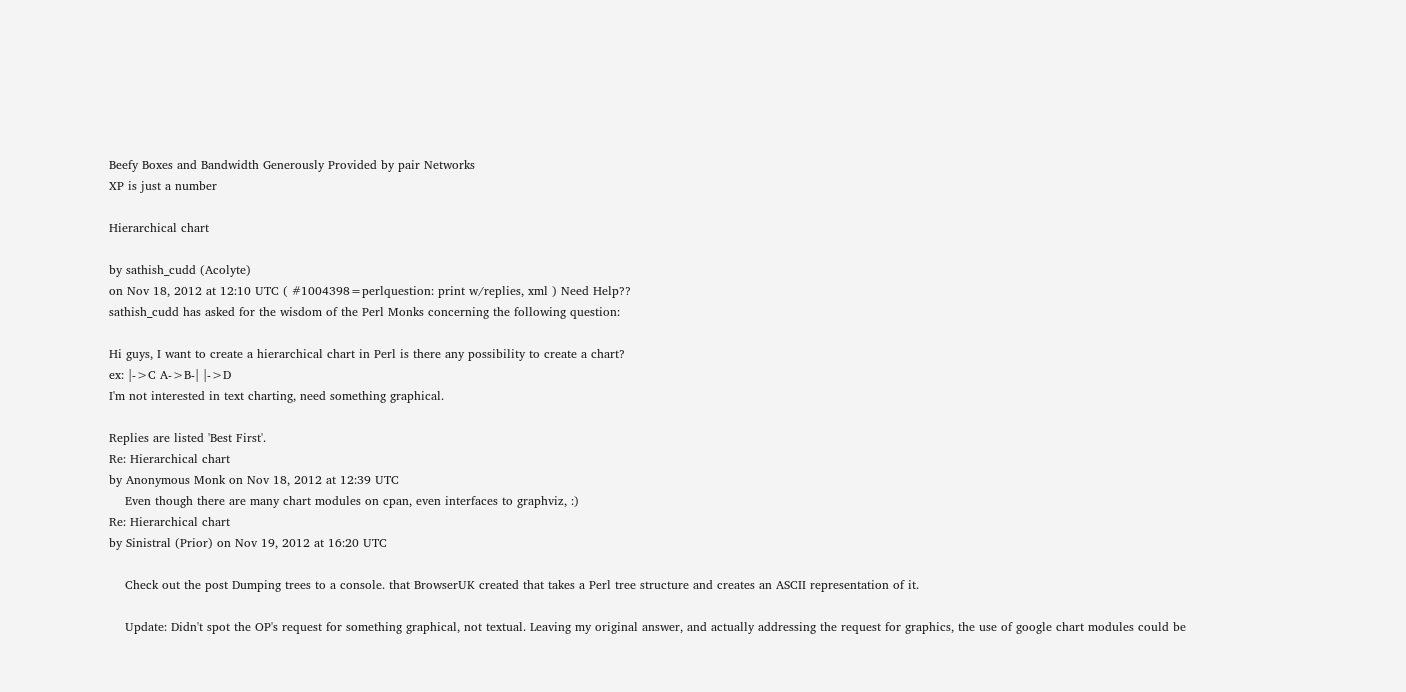Beefy Boxes and Bandwidth Generously Provided by pair Networks
XP is just a number

Hierarchical chart

by sathish_cudd (Acolyte)
on Nov 18, 2012 at 12:10 UTC ( #1004398=perlquestion: print w/replies, xml ) Need Help??
sathish_cudd has asked for the wisdom of the Perl Monks concerning the following question:

Hi guys, I want to create a hierarchical chart in Perl is there any possibility to create a chart?
ex: |->C A->B-| |->D
I'm not interested in text charting, need something graphical.

Replies are listed 'Best First'.
Re: Hierarchical chart
by Anonymous Monk on Nov 18, 2012 at 12:39 UTC
    Even though there are many chart modules on cpan, even interfaces to graphviz, :)
Re: Hierarchical chart
by Sinistral (Prior) on Nov 19, 2012 at 16:20 UTC

    Check out the post Dumping trees to a console. that BrowserUK created that takes a Perl tree structure and creates an ASCII representation of it.

    Update: Didn't spot the OP's request for something graphical, not textual. Leaving my original answer, and actually addressing the request for graphics, the use of google chart modules could be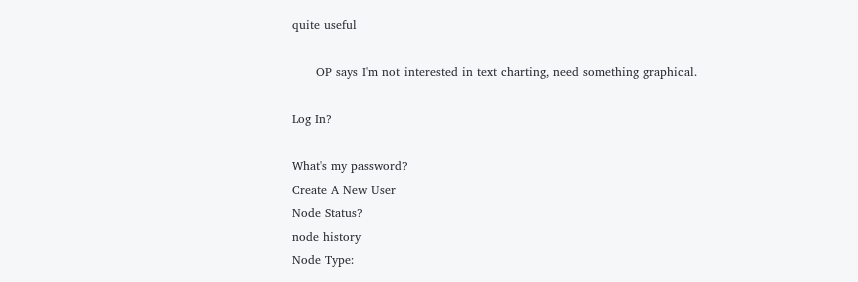quite useful

      OP says I'm not interested in text charting, need something graphical.

Log In?

What's my password?
Create A New User
Node Status?
node history
Node Type: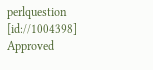perlquestion [id://1004398]
Approved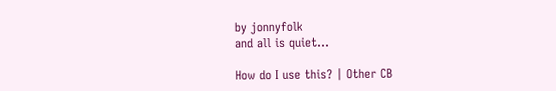by jonnyfolk
and all is quiet...

How do I use this? | Other CB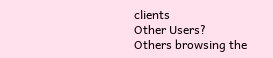clients
Other Users?
Others browsing the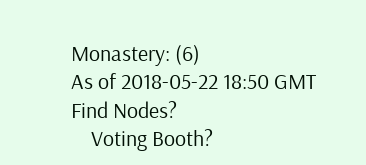Monastery: (6)
As of 2018-05-22 18:50 GMT
Find Nodes?
    Voting Booth?